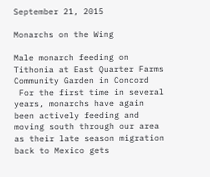September 21, 2015

Monarchs on the Wing

Male monarch feeding on Tithonia at East Quarter Farms Community Garden in Concord
 For the first time in several years, monarchs have again been actively feeding and moving south through our area as their late season migration back to Mexico gets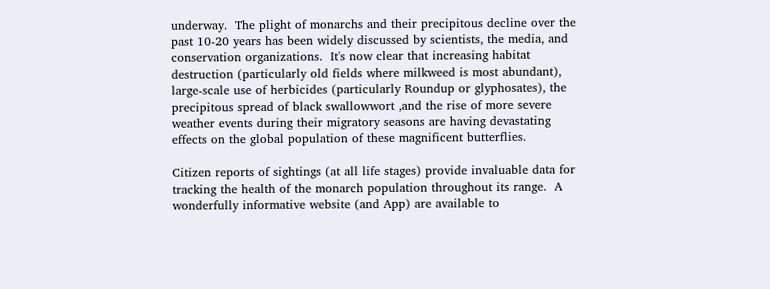underway.  The plight of monarchs and their precipitous decline over the past 10-20 years has been widely discussed by scientists, the media, and conservation organizations.  It's now clear that increasing habitat destruction (particularly old fields where milkweed is most abundant), large-scale use of herbicides (particularly Roundup or glyphosates), the precipitous spread of black swallowwort ,and the rise of more severe weather events during their migratory seasons are having devastating effects on the global population of these magnificent butterflies.

Citizen reports of sightings (at all life stages) provide invaluable data for tracking the health of the monarch population throughout its range.  A wonderfully informative website (and App) are available to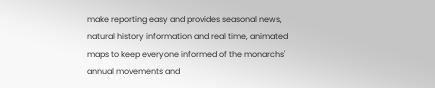make reporting easy and provides seasonal news, natural history information and real time, animated maps to keep everyone informed of the monarchs' annual movements and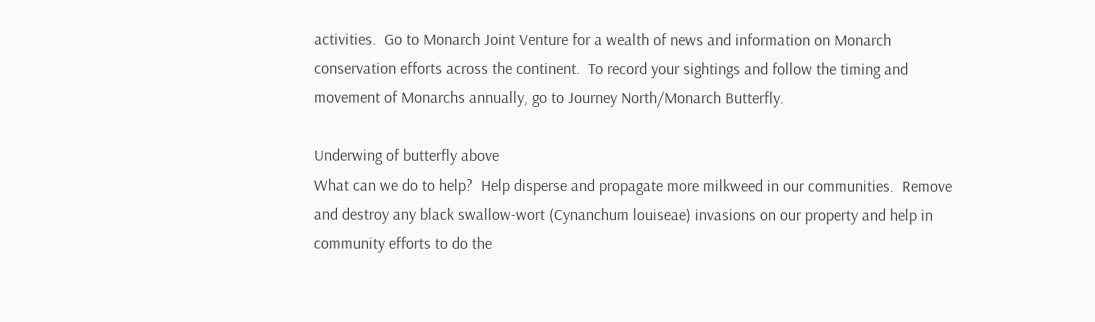activities.  Go to Monarch Joint Venture for a wealth of news and information on Monarch conservation efforts across the continent.  To record your sightings and follow the timing and movement of Monarchs annually, go to Journey North/Monarch Butterfly.

Underwing of butterfly above
What can we do to help?  Help disperse and propagate more milkweed in our communities.  Remove and destroy any black swallow-wort (Cynanchum louiseae) invasions on our property and help in community efforts to do the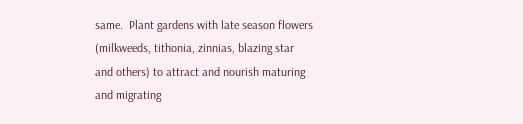same.  Plant gardens with late season flowers (milkweeds, tithonia, zinnias, blazing star and others) to attract and nourish maturing and migrating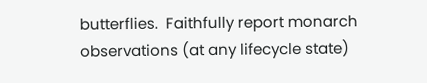butterflies.  Faithfully report monarch observations (at any lifecycle state)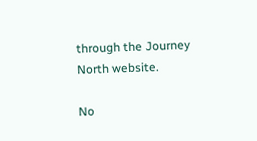through the Journey North website.

No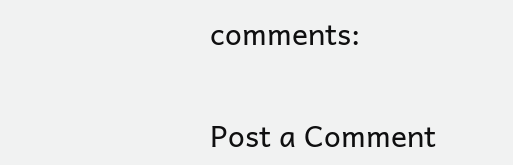comments:

Post a Comment